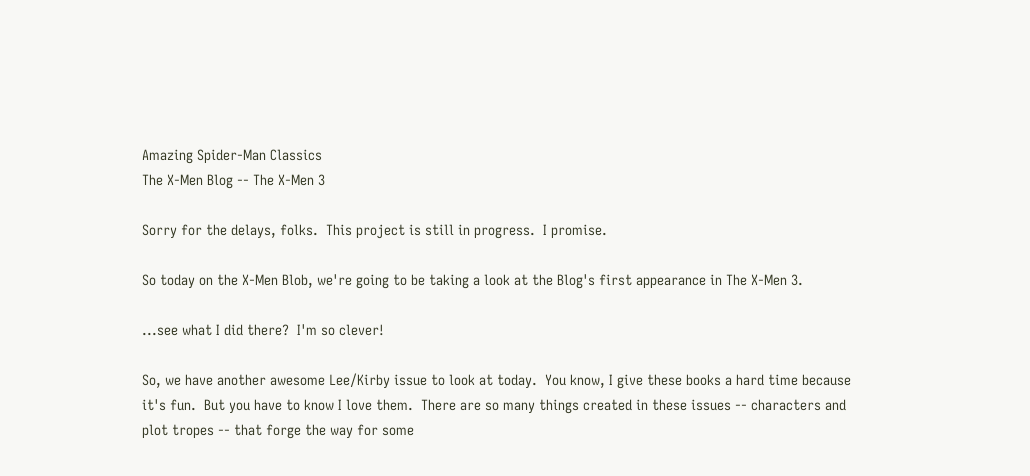Amazing Spider-Man Classics
The X-Men Blog -- The X-Men 3

Sorry for the delays, folks.  This project is still in progress.  I promise.

So today on the X-Men Blob, we're going to be taking a look at the Blog's first appearance in The X-Men 3.

...see what I did there?  I'm so clever!

So, we have another awesome Lee/Kirby issue to look at today.  You know, I give these books a hard time because it's fun.  But you have to know I love them.  There are so many things created in these issues -- characters and plot tropes -- that forge the way for some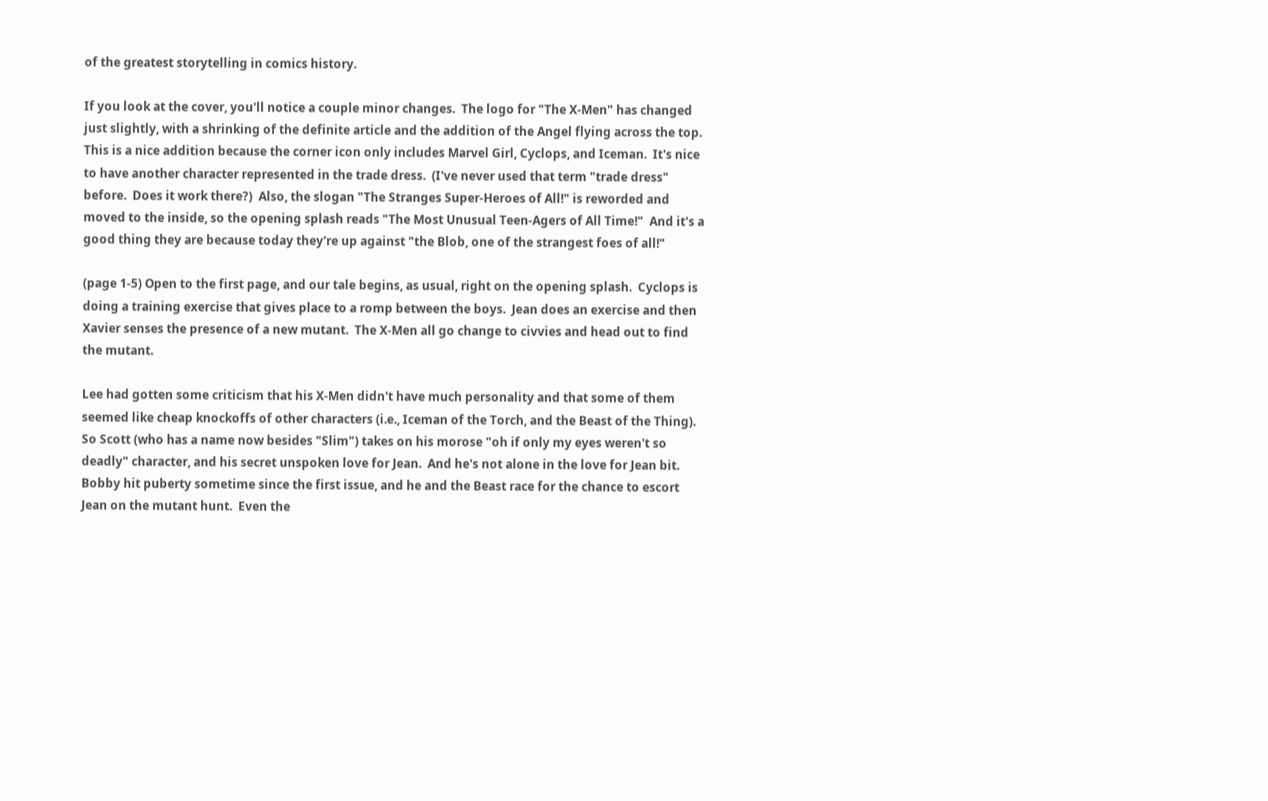of the greatest storytelling in comics history.

If you look at the cover, you'll notice a couple minor changes.  The logo for "The X-Men" has changed just slightly, with a shrinking of the definite article and the addition of the Angel flying across the top.  This is a nice addition because the corner icon only includes Marvel Girl, Cyclops, and Iceman.  It's nice to have another character represented in the trade dress.  (I've never used that term "trade dress" before.  Does it work there?)  Also, the slogan "The Stranges Super-Heroes of All!" is reworded and moved to the inside, so the opening splash reads "The Most Unusual Teen-Agers of All Time!"  And it's a good thing they are because today they're up against "the Blob, one of the strangest foes of all!"

(page 1-5) Open to the first page, and our tale begins, as usual, right on the opening splash.  Cyclops is doing a training exercise that gives place to a romp between the boys.  Jean does an exercise and then Xavier senses the presence of a new mutant.  The X-Men all go change to civvies and head out to find the mutant.

Lee had gotten some criticism that his X-Men didn't have much personality and that some of them seemed like cheap knockoffs of other characters (i.e., Iceman of the Torch, and the Beast of the Thing).  So Scott (who has a name now besides "Slim") takes on his morose "oh if only my eyes weren't so deadly" character, and his secret unspoken love for Jean.  And he's not alone in the love for Jean bit.  Bobby hit puberty sometime since the first issue, and he and the Beast race for the chance to escort Jean on the mutant hunt.  Even the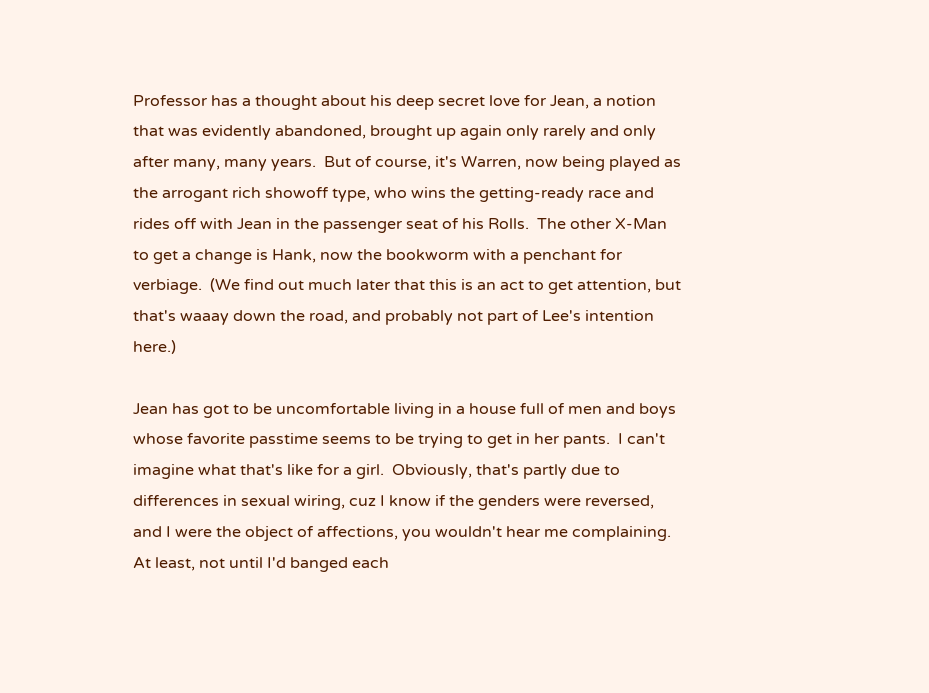Professor has a thought about his deep secret love for Jean, a notion that was evidently abandoned, brought up again only rarely and only after many, many years.  But of course, it's Warren, now being played as the arrogant rich showoff type, who wins the getting-ready race and rides off with Jean in the passenger seat of his Rolls.  The other X-Man to get a change is Hank, now the bookworm with a penchant for verbiage.  (We find out much later that this is an act to get attention, but that's waaay down the road, and probably not part of Lee's intention here.)

Jean has got to be uncomfortable living in a house full of men and boys whose favorite passtime seems to be trying to get in her pants.  I can't imagine what that's like for a girl.  Obviously, that's partly due to differences in sexual wiring, cuz I know if the genders were reversed, and I were the object of affections, you wouldn't hear me complaining.  At least, not until I'd banged each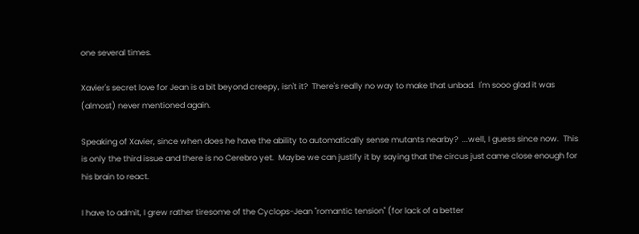one several times.

Xavier's secret love for Jean is a bit beyond creepy, isn't it?  There's really no way to make that unbad.  I'm sooo glad it was (almost) never mentioned again.

Speaking of Xavier, since when does he have the ability to automatically sense mutants nearby?  ...well, I guess since now.  This is only the third issue and there is no Cerebro yet.  Maybe we can justify it by saying that the circus just came close enough for his brain to react.

I have to admit, I grew rather tiresome of the Cyclops-Jean "romantic tension" (for lack of a better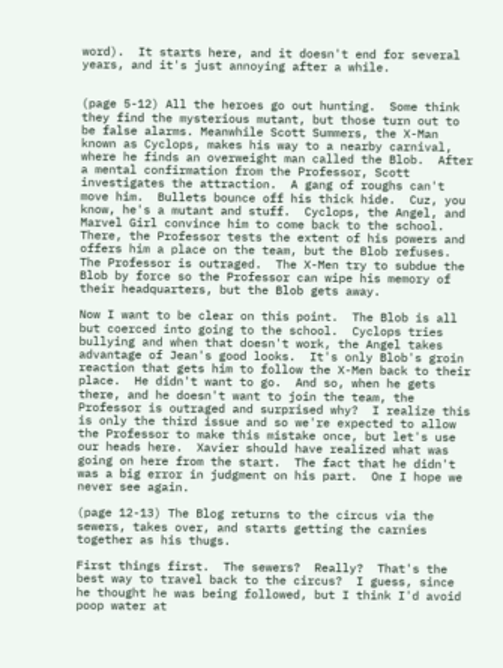word).  It starts here, and it doesn't end for several years, and it's just annoying after a while.


(page 5-12) All the heroes go out hunting.  Some think they find the mysterious mutant, but those turn out to be false alarms. Meanwhile Scott Summers, the X-Man known as Cyclops, makes his way to a nearby carnival, where he finds an overweight man called the Blob.  After a mental confirmation from the Professor, Scott investigates the attraction.  A gang of roughs can't move him.  Bullets bounce off his thick hide.  Cuz, you know, he's a mutant and stuff.  Cyclops, the Angel, and Marvel Girl convince him to come back to the school.  There, the Professor tests the extent of his powers and offers him a place on the team, but the Blob refuses.  The Professor is outraged.  The X-Men try to subdue the Blob by force so the Professor can wipe his memory of their headquarters, but the Blob gets away.

Now I want to be clear on this point.  The Blob is all but coerced into going to the school.  Cyclops tries bullying and when that doesn't work, the Angel takes advantage of Jean's good looks.  It's only Blob's groin reaction that gets him to follow the X-Men back to their place.  He didn't want to go.  And so, when he gets there, and he doesn't want to join the team, the Professor is outraged and surprised why?  I realize this is only the third issue and so we're expected to allow the Professor to make this mistake once, but let's use our heads here.  Xavier should have realized what was going on here from the start.  The fact that he didn't was a big error in judgment on his part.  One I hope we never see again.

(page 12-13) The Blog returns to the circus via the sewers, takes over, and starts getting the carnies together as his thugs.

First things first.  The sewers?  Really?  That's the best way to travel back to the circus?  I guess, since he thought he was being followed, but I think I'd avoid poop water at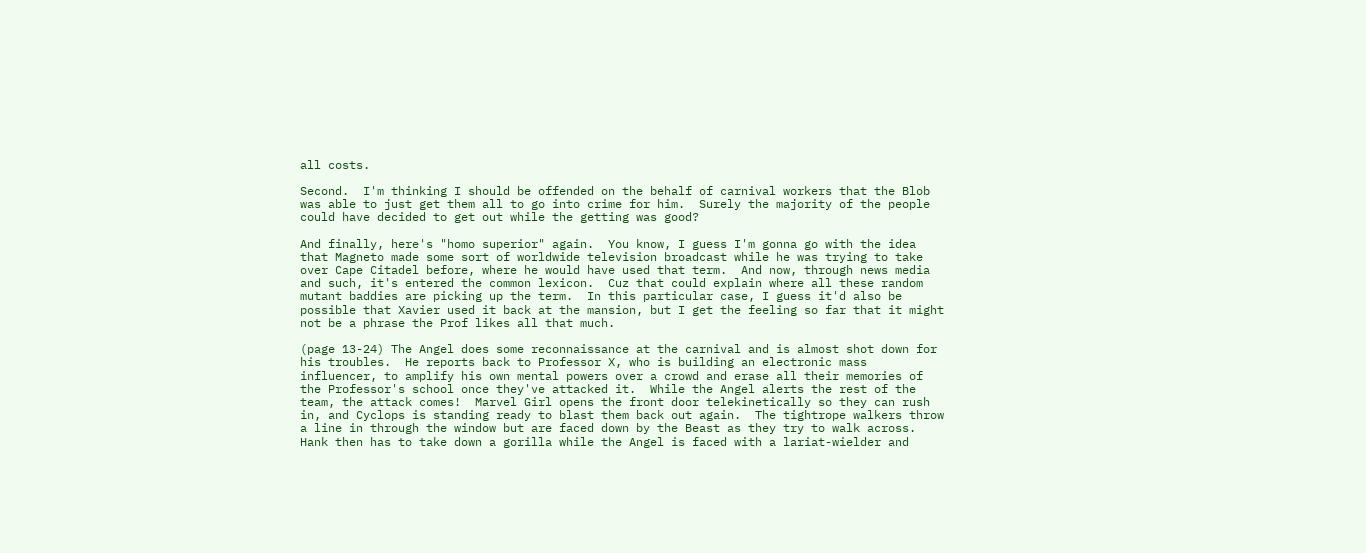all costs.

Second.  I'm thinking I should be offended on the behalf of carnival workers that the Blob was able to just get them all to go into crime for him.  Surely the majority of the people could have decided to get out while the getting was good?

And finally, here's "homo superior" again.  You know, I guess I'm gonna go with the idea that Magneto made some sort of worldwide television broadcast while he was trying to take over Cape Citadel before, where he would have used that term.  And now, through news media and such, it's entered the common lexicon.  Cuz that could explain where all these random mutant baddies are picking up the term.  In this particular case, I guess it'd also be possible that Xavier used it back at the mansion, but I get the feeling so far that it might not be a phrase the Prof likes all that much.

(page 13-24) The Angel does some reconnaissance at the carnival and is almost shot down for his troubles.  He reports back to Professor X, who is building an electronic mass influencer, to amplify his own mental powers over a crowd and erase all their memories of the Professor's school once they've attacked it.  While the Angel alerts the rest of the team, the attack comes!  Marvel Girl opens the front door telekinetically so they can rush in, and Cyclops is standing ready to blast them back out again.  The tightrope walkers throw a line in through the window but are faced down by the Beast as they try to walk across.  Hank then has to take down a gorilla while the Angel is faced with a lariat-wielder and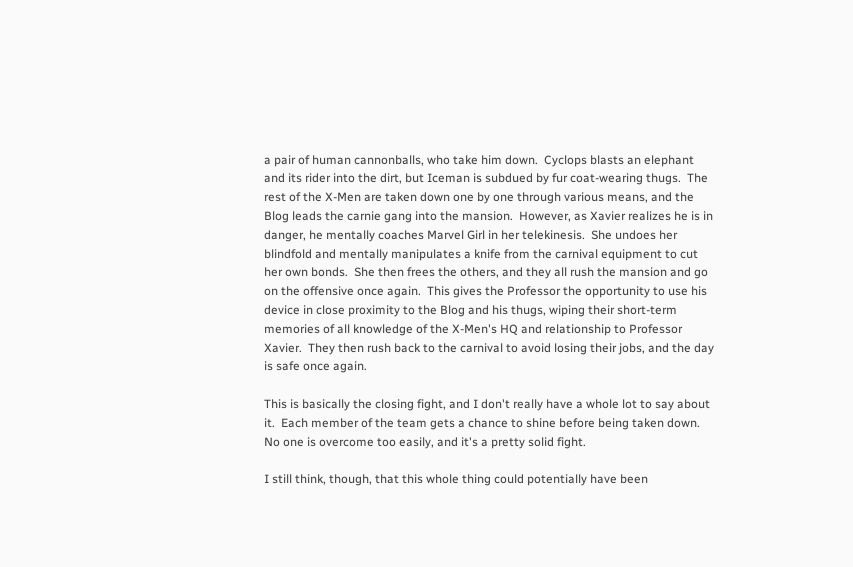a pair of human cannonballs, who take him down.  Cyclops blasts an elephant and its rider into the dirt, but Iceman is subdued by fur coat-wearing thugs.  The rest of the X-Men are taken down one by one through various means, and the Blog leads the carnie gang into the mansion.  However, as Xavier realizes he is in danger, he mentally coaches Marvel Girl in her telekinesis.  She undoes her blindfold and mentally manipulates a knife from the carnival equipment to cut her own bonds.  She then frees the others, and they all rush the mansion and go on the offensive once again.  This gives the Professor the opportunity to use his device in close proximity to the Blog and his thugs, wiping their short-term memories of all knowledge of the X-Men's HQ and relationship to Professor Xavier.  They then rush back to the carnival to avoid losing their jobs, and the day is safe once again.

This is basically the closing fight, and I don't really have a whole lot to say about it.  Each member of the team gets a chance to shine before being taken down.  No one is overcome too easily, and it's a pretty solid fight.

I still think, though, that this whole thing could potentially have been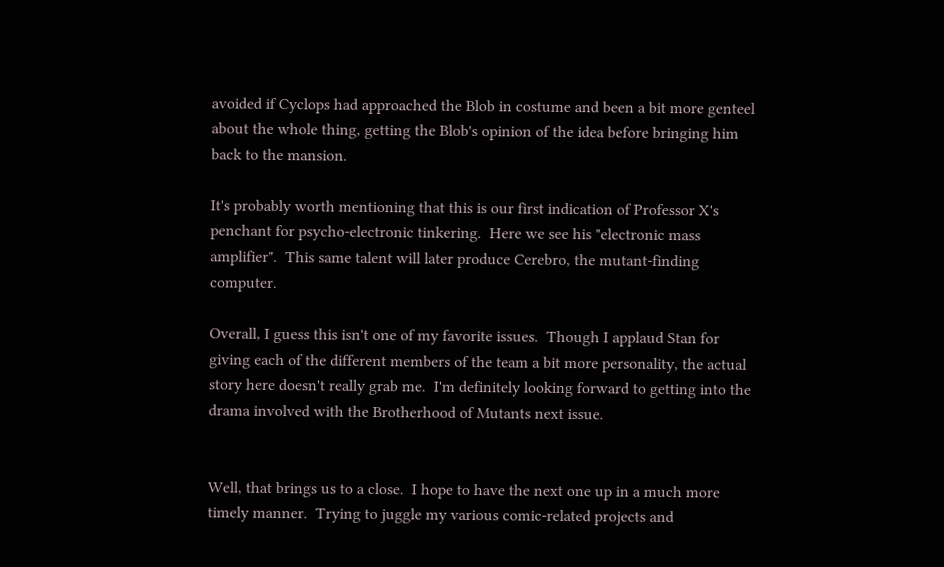avoided if Cyclops had approached the Blob in costume and been a bit more genteel about the whole thing, getting the Blob's opinion of the idea before bringing him back to the mansion.

It's probably worth mentioning that this is our first indication of Professor X's penchant for psycho-electronic tinkering.  Here we see his "electronic mass amplifier".  This same talent will later produce Cerebro, the mutant-finding computer.

Overall, I guess this isn't one of my favorite issues.  Though I applaud Stan for giving each of the different members of the team a bit more personality, the actual story here doesn't really grab me.  I'm definitely looking forward to getting into the drama involved with the Brotherhood of Mutants next issue.


Well, that brings us to a close.  I hope to have the next one up in a much more timely manner.  Trying to juggle my various comic-related projects and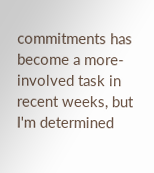commitments has become a more-involved task in recent weeks, but I'm determined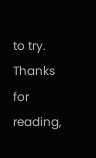to try.  Thanks for reading,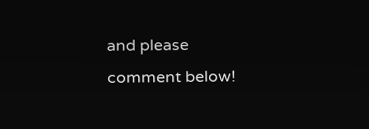and please comment below!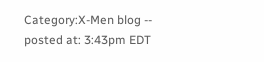Category:X-Men blog -- posted at: 3:43pm EDT